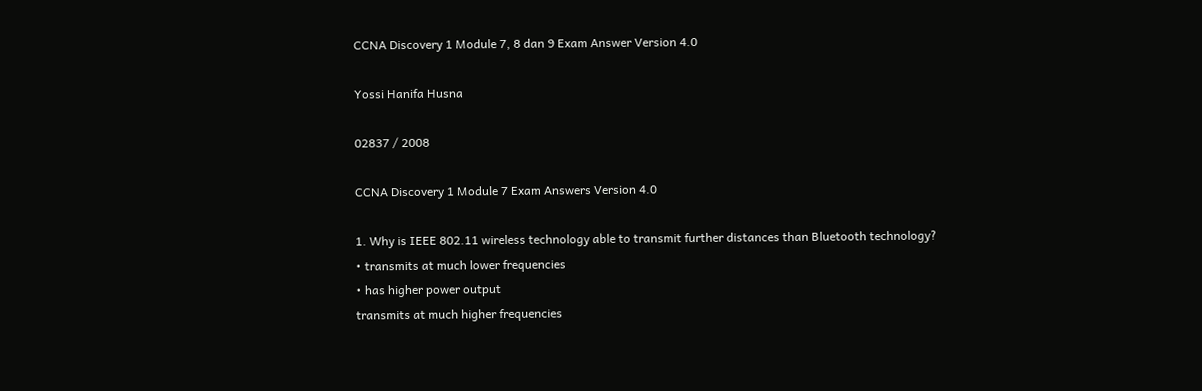CCNA Discovery 1 Module 7, 8 dan 9 Exam Answer Version 4.0

Yossi Hanifa Husna

02837 / 2008

CCNA Discovery 1 Module 7 Exam Answers Version 4.0

1. Why is IEEE 802.11 wireless technology able to transmit further distances than Bluetooth technology?
• transmits at much lower frequencies
• has higher power output
transmits at much higher frequencies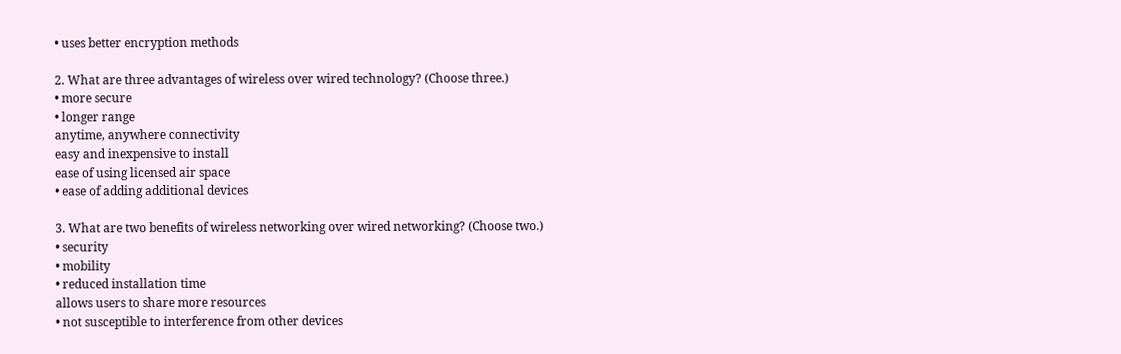• uses better encryption methods

2. What are three advantages of wireless over wired technology? (Choose three.)
• more secure
• longer range
anytime, anywhere connectivity
easy and inexpensive to install
ease of using licensed air space
• ease of adding additional devices

3. What are two benefits of wireless networking over wired networking? (Choose two.)
• security
• mobility
• reduced installation time
allows users to share more resources
• not susceptible to interference from other devices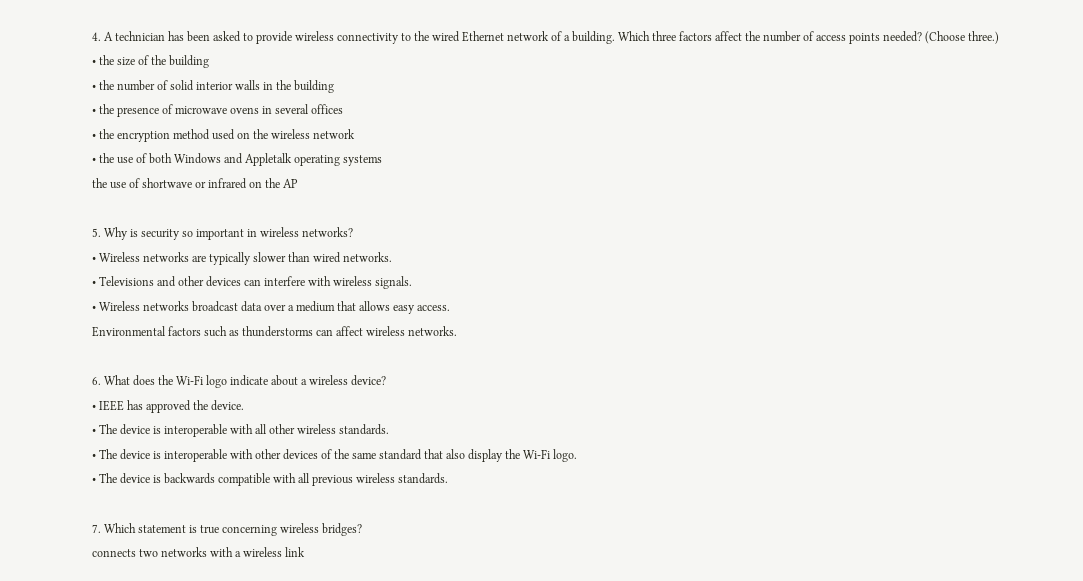4. A technician has been asked to provide wireless connectivity to the wired Ethernet network of a building. Which three factors affect the number of access points needed? (Choose three.)
• the size of the building
• the number of solid interior walls in the building
• the presence of microwave ovens in several offices
• the encryption method used on the wireless network
• the use of both Windows and Appletalk operating systems
the use of shortwave or infrared on the AP

5. Why is security so important in wireless networks?
• Wireless networks are typically slower than wired networks.
• Televisions and other devices can interfere with wireless signals.
• Wireless networks broadcast data over a medium that allows easy access.
Environmental factors such as thunderstorms can affect wireless networks.

6. What does the Wi-Fi logo indicate about a wireless device?
• IEEE has approved the device.
• The device is interoperable with all other wireless standards.
• The device is interoperable with other devices of the same standard that also display the Wi-Fi logo.
• The device is backwards compatible with all previous wireless standards.

7. Which statement is true concerning wireless bridges?
connects two networks with a wireless link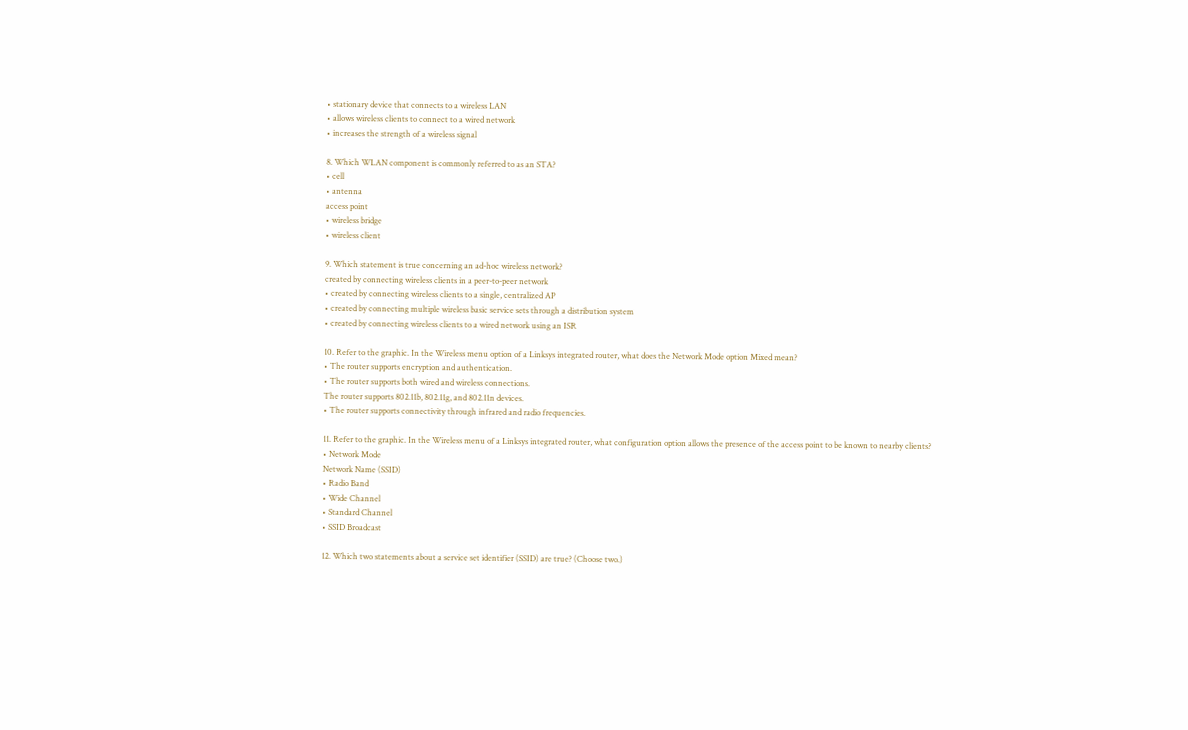• stationary device that connects to a wireless LAN
• allows wireless clients to connect to a wired network
• increases the strength of a wireless signal

8. Which WLAN component is commonly referred to as an STA?
• cell
• antenna
access point
• wireless bridge
• wireless client

9. Which statement is true concerning an ad-hoc wireless network?
created by connecting wireless clients in a peer-to-peer network
• created by connecting wireless clients to a single, centralized AP
• created by connecting multiple wireless basic service sets through a distribution system
• created by connecting wireless clients to a wired network using an ISR

10. Refer to the graphic. In the Wireless menu option of a Linksys integrated router, what does the Network Mode option Mixed mean?
• The router supports encryption and authentication.
• The router supports both wired and wireless connections.
The router supports 802.11b, 802.11g, and 802.11n devices.
• The router supports connectivity through infrared and radio frequencies.

11. Refer to the graphic. In the Wireless menu of a Linksys integrated router, what configuration option allows the presence of the access point to be known to nearby clients?
• Network Mode
Network Name (SSID)
• Radio Band
• Wide Channel
• Standard Channel
• SSID Broadcast

12. Which two statements about a service set identifier (SSID) are true? (Choose two.)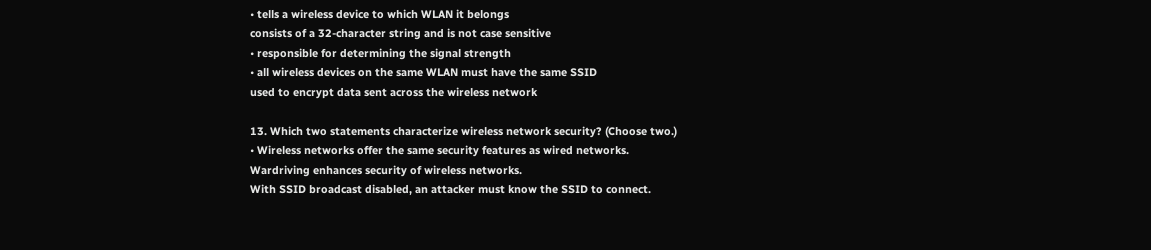• tells a wireless device to which WLAN it belongs
consists of a 32-character string and is not case sensitive
• responsible for determining the signal strength
• all wireless devices on the same WLAN must have the same SSID
used to encrypt data sent across the wireless network

13. Which two statements characterize wireless network security? (Choose two.)
• Wireless networks offer the same security features as wired networks.
Wardriving enhances security of wireless networks.
With SSID broadcast disabled, an attacker must know the SSID to connect.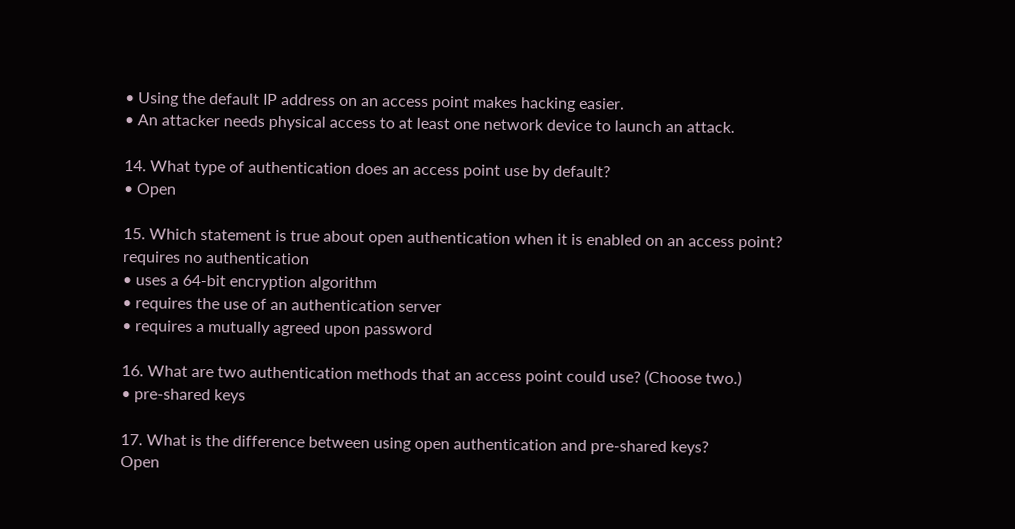• Using the default IP address on an access point makes hacking easier.
• An attacker needs physical access to at least one network device to launch an attack.

14. What type of authentication does an access point use by default?
• Open

15. Which statement is true about open authentication when it is enabled on an access point?
requires no authentication
• uses a 64-bit encryption algorithm
• requires the use of an authentication server
• requires a mutually agreed upon password

16. What are two authentication methods that an access point could use? (Choose two.)
• pre-shared keys

17. What is the difference between using open authentication and pre-shared keys?
Open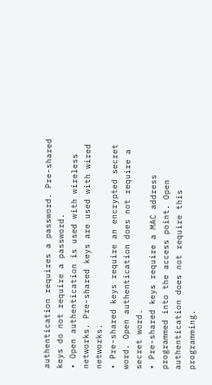authentication requires a password. Pre-shared keys do not require a password.
• Open authentication is used with wireless networks. Pre-shared keys are used with wired networks.
• Pre-shared keys require an encrypted secret word. Open authentication does not require a secret word.
• Pre-shared keys require a MAC address programmed into the access point. Open authentication does not require this programming.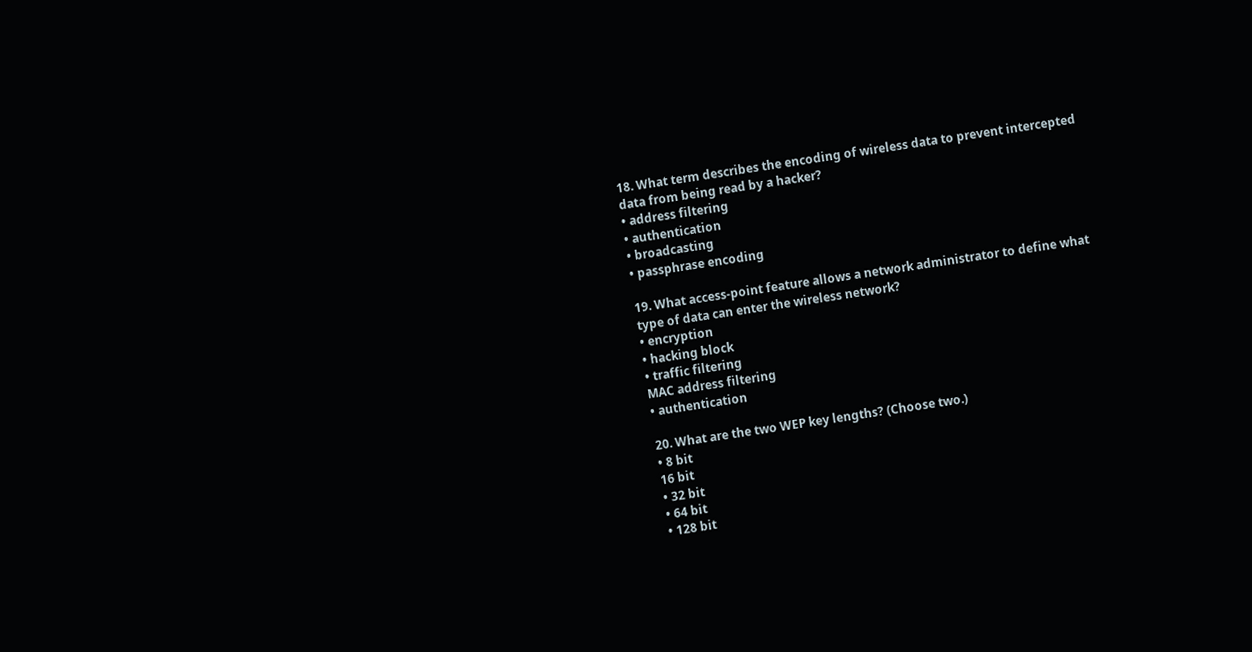18. What term describes the encoding of wireless data to prevent intercepted data from being read by a hacker?
• address filtering
• authentication
• broadcasting
• passphrase encoding

19. What access-point feature allows a network administrator to define what type of data can enter the wireless network?
• encryption
• hacking block
• traffic filtering
MAC address filtering
• authentication

20. What are the two WEP key lengths? (Choose two.)
• 8 bit
16 bit
• 32 bit
• 64 bit
• 128 bit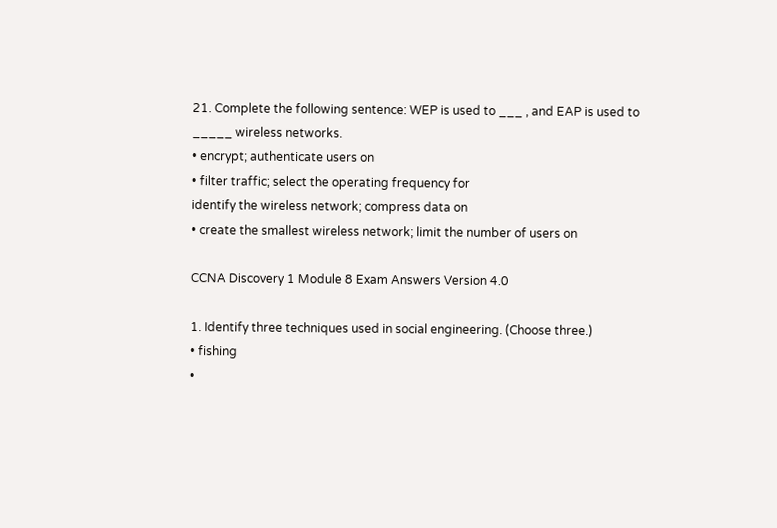21. Complete the following sentence: WEP is used to ___ , and EAP is used to _____ wireless networks.
• encrypt; authenticate users on
• filter traffic; select the operating frequency for
identify the wireless network; compress data on
• create the smallest wireless network; limit the number of users on

CCNA Discovery 1 Module 8 Exam Answers Version 4.0

1. Identify three techniques used in social engineering. (Choose three.)
• fishing
•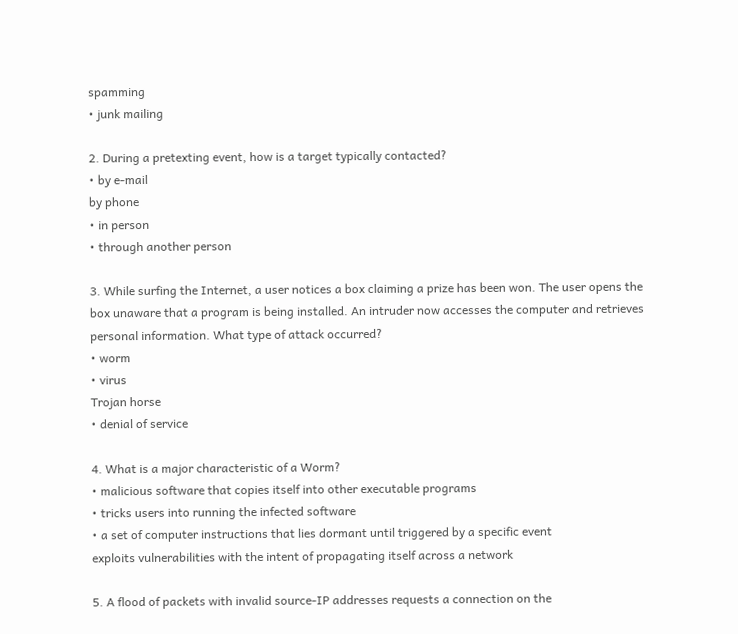spamming
• junk mailing

2. During a pretexting event, how is a target typically contacted?
• by e-mail
by phone
• in person
• through another person

3. While surfing the Internet, a user notices a box claiming a prize has been won. The user opens the box unaware that a program is being installed. An intruder now accesses the computer and retrieves personal information. What type of attack occurred?
• worm
• virus
Trojan horse
• denial of service

4. What is a major characteristic of a Worm?
• malicious software that copies itself into other executable programs
• tricks users into running the infected software
• a set of computer instructions that lies dormant until triggered by a specific event
exploits vulnerabilities with the intent of propagating itself across a network

5. A flood of packets with invalid source-IP addresses requests a connection on the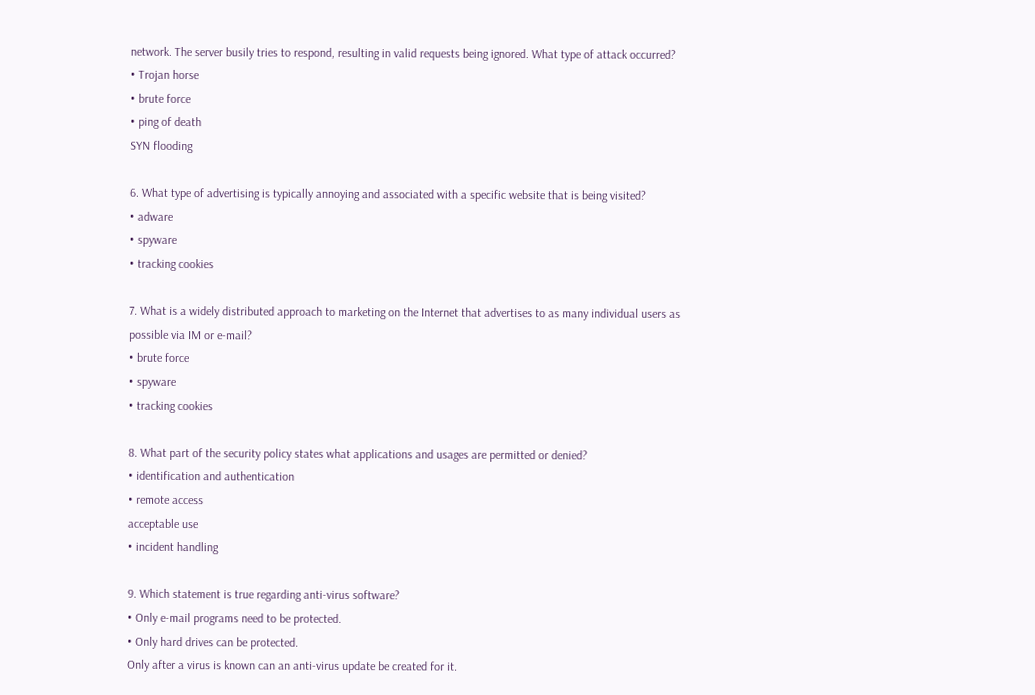network. The server busily tries to respond, resulting in valid requests being ignored. What type of attack occurred?
• Trojan horse
• brute force
• ping of death
SYN flooding

6. What type of advertising is typically annoying and associated with a specific website that is being visited?
• adware
• spyware
• tracking cookies

7. What is a widely distributed approach to marketing on the Internet that advertises to as many individual users as possible via IM or e-mail?
• brute force
• spyware
• tracking cookies

8. What part of the security policy states what applications and usages are permitted or denied?
• identification and authentication
• remote access
acceptable use
• incident handling

9. Which statement is true regarding anti-virus software?
• Only e-mail programs need to be protected.
• Only hard drives can be protected.
Only after a virus is known can an anti-virus update be created for it.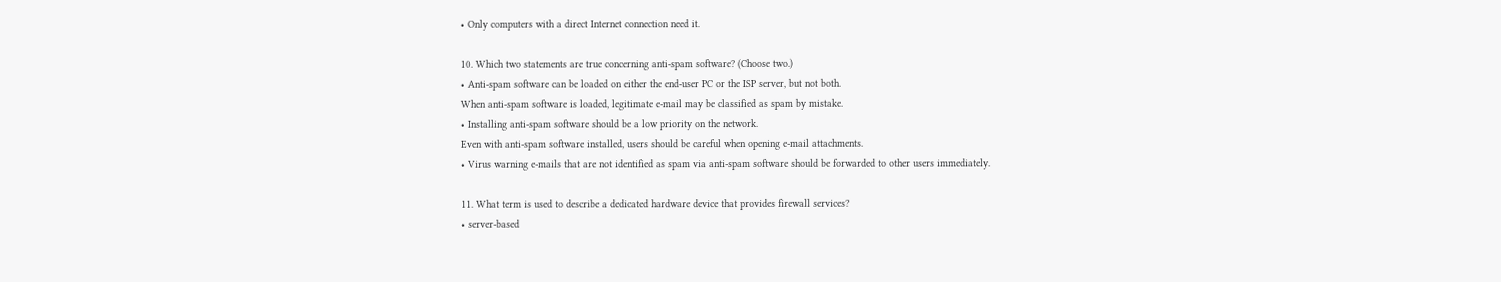• Only computers with a direct Internet connection need it.

10. Which two statements are true concerning anti-spam software? (Choose two.)
• Anti-spam software can be loaded on either the end-user PC or the ISP server, but not both.
When anti-spam software is loaded, legitimate e-mail may be classified as spam by mistake.
• Installing anti-spam software should be a low priority on the network.
Even with anti-spam software installed, users should be careful when opening e-mail attachments.
• Virus warning e-mails that are not identified as spam via anti-spam software should be forwarded to other users immediately.

11. What term is used to describe a dedicated hardware device that provides firewall services?
• server-based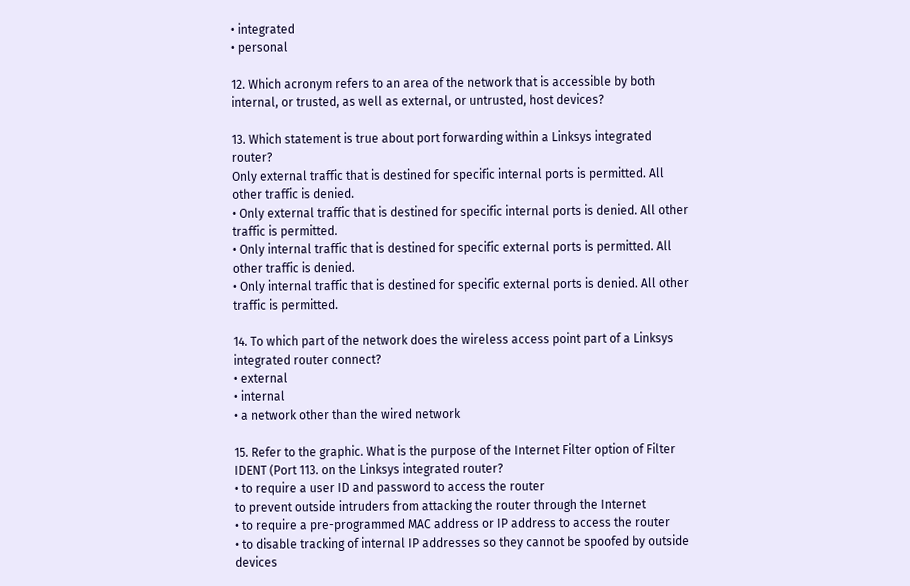• integrated
• personal

12. Which acronym refers to an area of the network that is accessible by both internal, or trusted, as well as external, or untrusted, host devices?

13. Which statement is true about port forwarding within a Linksys integrated router?
Only external traffic that is destined for specific internal ports is permitted. All other traffic is denied.
• Only external traffic that is destined for specific internal ports is denied. All other traffic is permitted.
• Only internal traffic that is destined for specific external ports is permitted. All other traffic is denied.
• Only internal traffic that is destined for specific external ports is denied. All other traffic is permitted.

14. To which part of the network does the wireless access point part of a Linksys integrated router connect?
• external
• internal
• a network other than the wired network

15. Refer to the graphic. What is the purpose of the Internet Filter option of Filter IDENT (Port 113. on the Linksys integrated router?
• to require a user ID and password to access the router
to prevent outside intruders from attacking the router through the Internet
• to require a pre-programmed MAC address or IP address to access the router
• to disable tracking of internal IP addresses so they cannot be spoofed by outside devices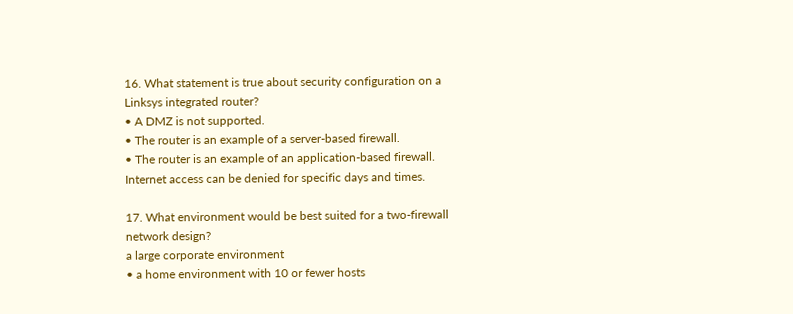16. What statement is true about security configuration on a Linksys integrated router?
• A DMZ is not supported.
• The router is an example of a server-based firewall.
• The router is an example of an application-based firewall.
Internet access can be denied for specific days and times.

17. What environment would be best suited for a two-firewall network design?
a large corporate environment
• a home environment with 10 or fewer hosts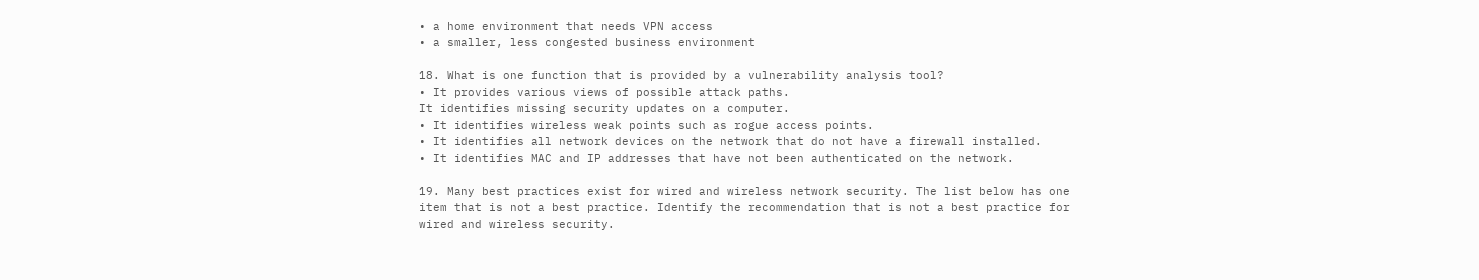• a home environment that needs VPN access
• a smaller, less congested business environment

18. What is one function that is provided by a vulnerability analysis tool?
• It provides various views of possible attack paths.
It identifies missing security updates on a computer.
• It identifies wireless weak points such as rogue access points.
• It identifies all network devices on the network that do not have a firewall installed.
• It identifies MAC and IP addresses that have not been authenticated on the network.

19. Many best practices exist for wired and wireless network security. The list below has one item that is not a best practice. Identify the recommendation that is not a best practice for wired and wireless security.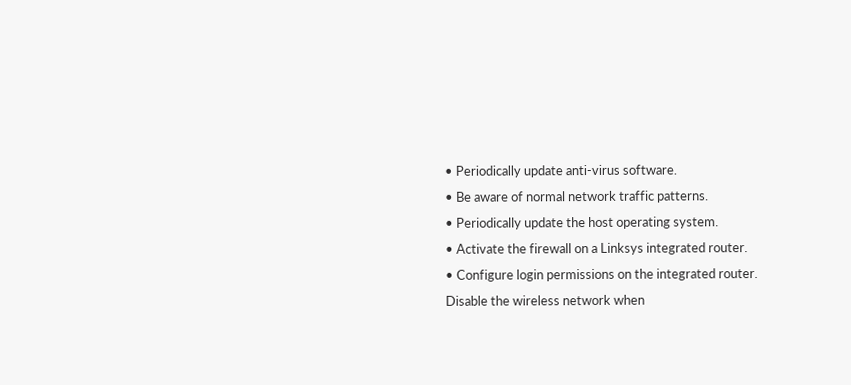• Periodically update anti-virus software.
• Be aware of normal network traffic patterns.
• Periodically update the host operating system.
• Activate the firewall on a Linksys integrated router.
• Configure login permissions on the integrated router.
Disable the wireless network when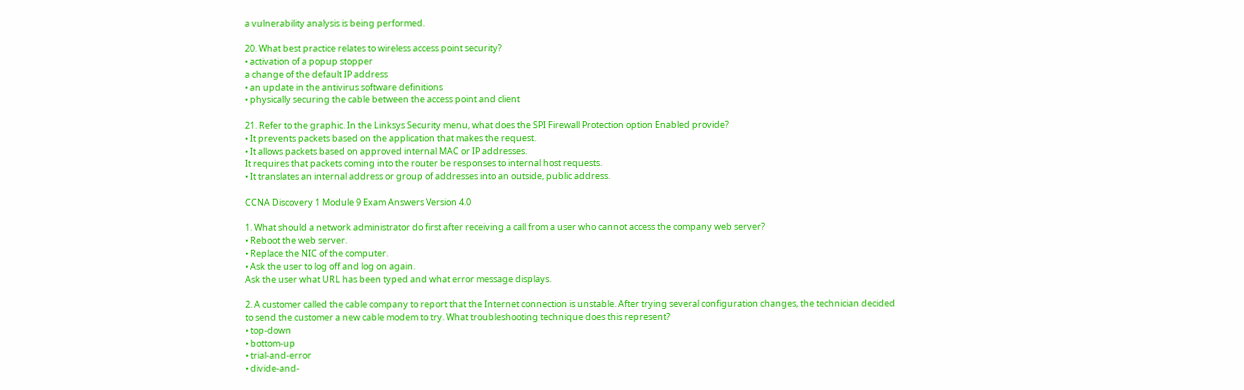a vulnerability analysis is being performed.

20. What best practice relates to wireless access point security?
• activation of a popup stopper
a change of the default IP address
• an update in the antivirus software definitions
• physically securing the cable between the access point and client

21. Refer to the graphic. In the Linksys Security menu, what does the SPI Firewall Protection option Enabled provide?
• It prevents packets based on the application that makes the request.
• It allows packets based on approved internal MAC or IP addresses.
It requires that packets coming into the router be responses to internal host requests.
• It translates an internal address or group of addresses into an outside, public address.

CCNA Discovery 1 Module 9 Exam Answers Version 4.0

1. What should a network administrator do first after receiving a call from a user who cannot access the company web server?
• Reboot the web server.
• Replace the NIC of the computer.
• Ask the user to log off and log on again.
Ask the user what URL has been typed and what error message displays.

2. A customer called the cable company to report that the Internet connection is unstable. After trying several configuration changes, the technician decided to send the customer a new cable modem to try. What troubleshooting technique does this represent?
• top-down
• bottom-up
• trial-and-error
• divide-and-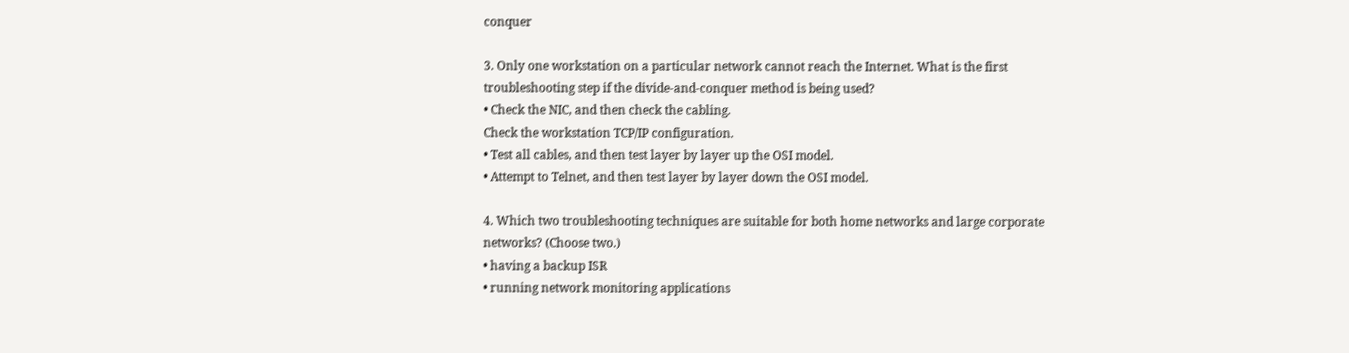conquer

3. Only one workstation on a particular network cannot reach the Internet. What is the first troubleshooting step if the divide-and-conquer method is being used?
• Check the NIC, and then check the cabling.
Check the workstation TCP/IP configuration.
• Test all cables, and then test layer by layer up the OSI model.
• Attempt to Telnet, and then test layer by layer down the OSI model.

4. Which two troubleshooting techniques are suitable for both home networks and large corporate networks? (Choose two.)
• having a backup ISR
• running network monitoring applications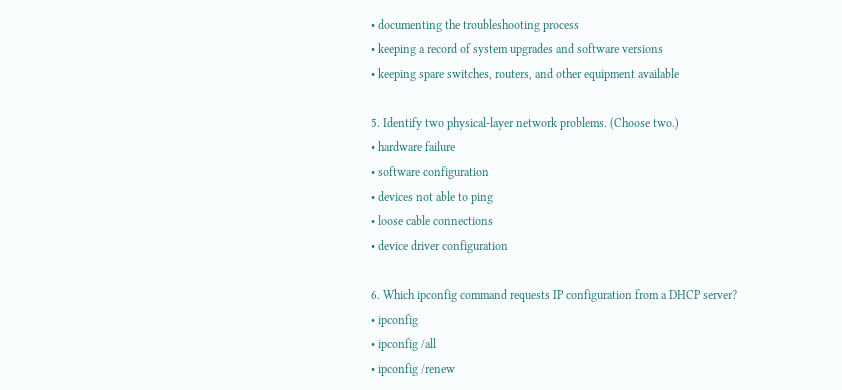• documenting the troubleshooting process
• keeping a record of system upgrades and software versions
• keeping spare switches, routers, and other equipment available

5. Identify two physical-layer network problems. (Choose two.)
• hardware failure
• software configuration
• devices not able to ping
• loose cable connections
• device driver configuration

6. Which ipconfig command requests IP configuration from a DHCP server?
• ipconfig
• ipconfig /all
• ipconfig /renew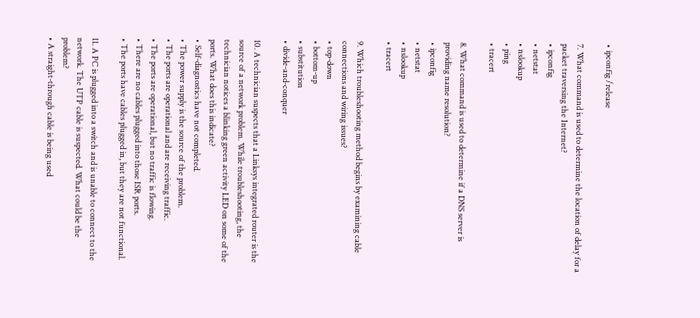• ipconfig /release

7. What command is used to determine the location of delay for a packet traversing the Internet?
• ipconfig
• netstat
• nslookup
• ping
• tracert

8. What command is used to determine if a DNS server is providing name resolution?
• ipconfig
• netstat
• nslookup
• tracert

9. Which troubleshooting method begins by examining cable connections and wiring issues?
• top-down
• bottom-up
• substitution
• divide-and-conquer

10. A technician suspects that a Linksys integrated router is the source of a network problem. While troubleshooting, the technician notices a blinking green activity LED on some of the ports. What does this indicate?
• Self-diagnostics have not completed.
• The power supply is the source of the problem.
• The ports are operational and are receiving traffic.
• The ports are operational, but no traffic is flowing.
• There are no cables plugged into those ISR ports.
• The ports have cables plugged in, but they are not functional.

11. A PC is plugged into a switch and is unable to connect to the network. The UTP cable is suspected. What could be the problem?
• A straight-through cable is being used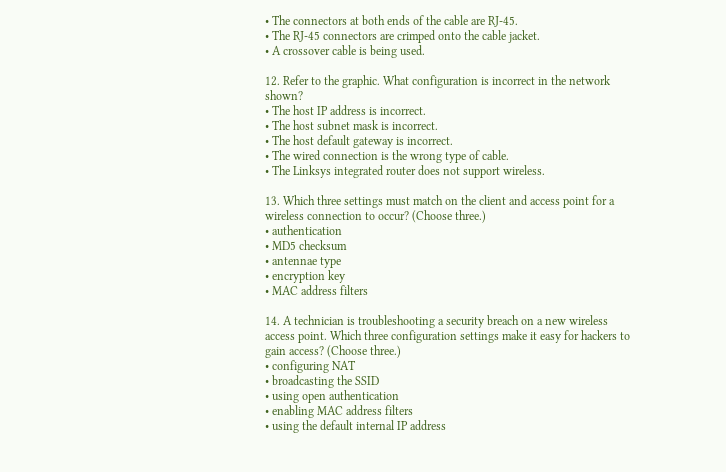• The connectors at both ends of the cable are RJ-45.
• The RJ-45 connectors are crimped onto the cable jacket.
• A crossover cable is being used.

12. Refer to the graphic. What configuration is incorrect in the network shown?
• The host IP address is incorrect.
• The host subnet mask is incorrect.
• The host default gateway is incorrect.
• The wired connection is the wrong type of cable.
• The Linksys integrated router does not support wireless.

13. Which three settings must match on the client and access point for a wireless connection to occur? (Choose three.)
• authentication
• MD5 checksum
• antennae type
• encryption key
• MAC address filters

14. A technician is troubleshooting a security breach on a new wireless access point. Which three configuration settings make it easy for hackers to gain access? (Choose three.)
• configuring NAT
• broadcasting the SSID
• using open authentication
• enabling MAC address filters
• using the default internal IP address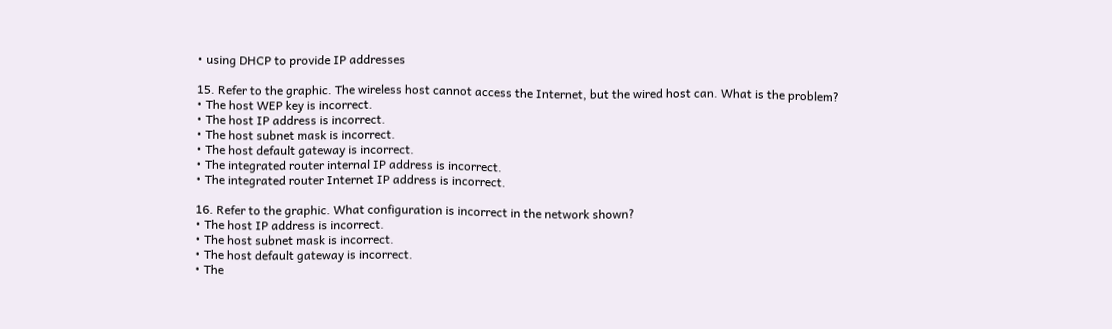• using DHCP to provide IP addresses

15. Refer to the graphic. The wireless host cannot access the Internet, but the wired host can. What is the problem?
• The host WEP key is incorrect.
• The host IP address is incorrect.
• The host subnet mask is incorrect.
• The host default gateway is incorrect.
• The integrated router internal IP address is incorrect.
• The integrated router Internet IP address is incorrect.

16. Refer to the graphic. What configuration is incorrect in the network shown?
• The host IP address is incorrect.
• The host subnet mask is incorrect.
• The host default gateway is incorrect.
• The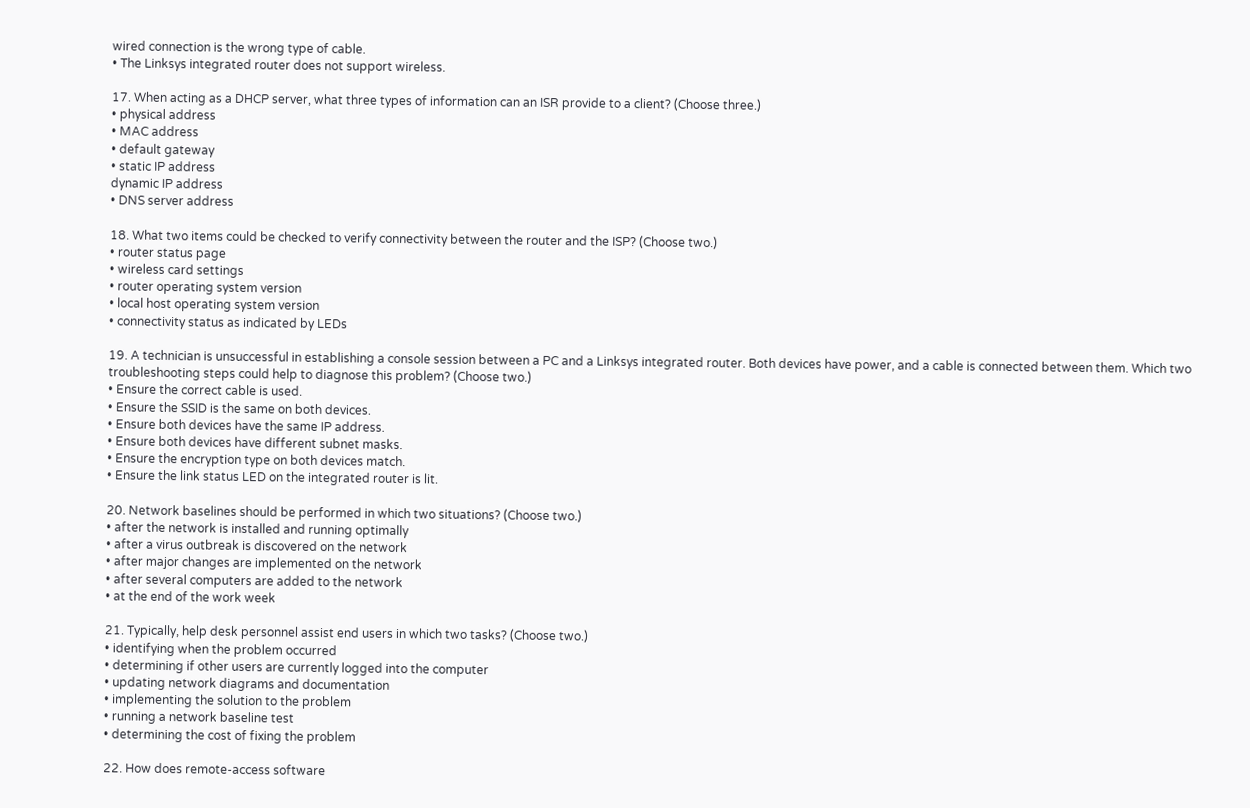wired connection is the wrong type of cable.
• The Linksys integrated router does not support wireless.

17. When acting as a DHCP server, what three types of information can an ISR provide to a client? (Choose three.)
• physical address
• MAC address
• default gateway
• static IP address
dynamic IP address
• DNS server address

18. What two items could be checked to verify connectivity between the router and the ISP? (Choose two.)
• router status page
• wireless card settings
• router operating system version
• local host operating system version
• connectivity status as indicated by LEDs

19. A technician is unsuccessful in establishing a console session between a PC and a Linksys integrated router. Both devices have power, and a cable is connected between them. Which two troubleshooting steps could help to diagnose this problem? (Choose two.)
• Ensure the correct cable is used.
• Ensure the SSID is the same on both devices.
• Ensure both devices have the same IP address.
• Ensure both devices have different subnet masks.
• Ensure the encryption type on both devices match.
• Ensure the link status LED on the integrated router is lit.

20. Network baselines should be performed in which two situations? (Choose two.)
• after the network is installed and running optimally
• after a virus outbreak is discovered on the network
• after major changes are implemented on the network
• after several computers are added to the network
• at the end of the work week

21. Typically, help desk personnel assist end users in which two tasks? (Choose two.)
• identifying when the problem occurred
• determining if other users are currently logged into the computer
• updating network diagrams and documentation
• implementing the solution to the problem
• running a network baseline test
• determining the cost of fixing the problem

22. How does remote-access software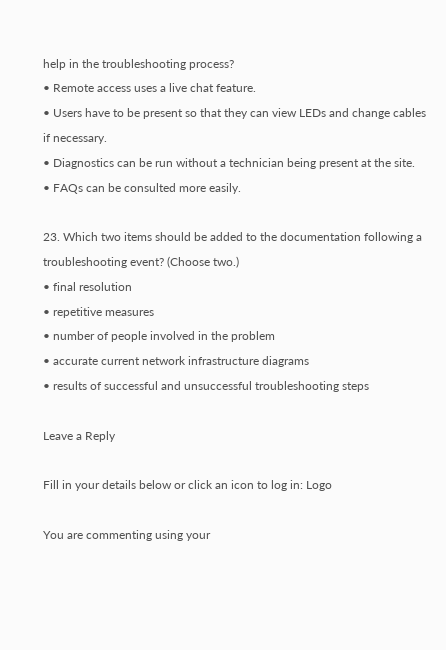help in the troubleshooting process?
• Remote access uses a live chat feature.
• Users have to be present so that they can view LEDs and change cables if necessary.
• Diagnostics can be run without a technician being present at the site.
• FAQs can be consulted more easily.

23. Which two items should be added to the documentation following a troubleshooting event? (Choose two.)
• final resolution
• repetitive measures
• number of people involved in the problem
• accurate current network infrastructure diagrams
• results of successful and unsuccessful troubleshooting steps

Leave a Reply

Fill in your details below or click an icon to log in: Logo

You are commenting using your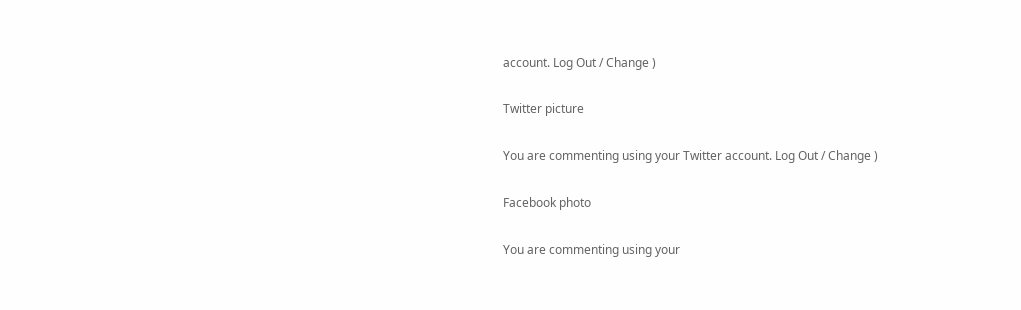account. Log Out / Change )

Twitter picture

You are commenting using your Twitter account. Log Out / Change )

Facebook photo

You are commenting using your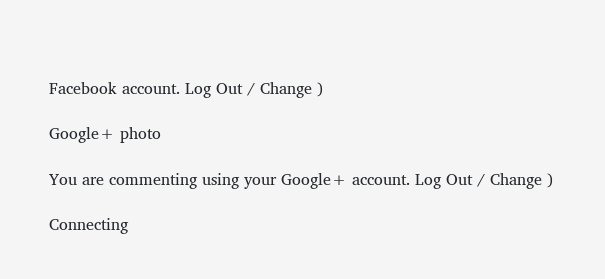Facebook account. Log Out / Change )

Google+ photo

You are commenting using your Google+ account. Log Out / Change )

Connecting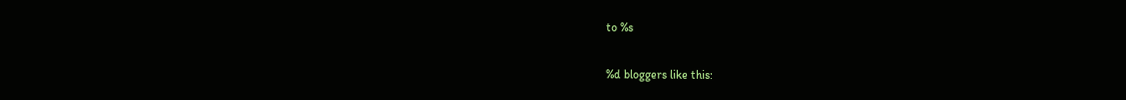to %s

%d bloggers like this: